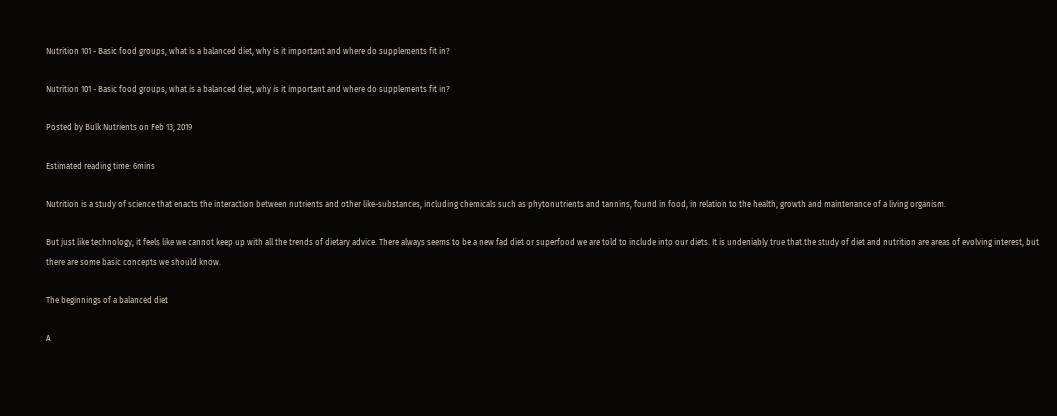Nutrition 101 - Basic food groups, what is a balanced diet, why is it important and where do supplements fit in?

Nutrition 101 - Basic food groups, what is a balanced diet, why is it important and where do supplements fit in?

Posted by Bulk Nutrients on Feb 13, 2019

Estimated reading time: 6mins

Nutrition is a study of science that enacts the interaction between nutrients and other like-substances, including chemicals such as phytonutrients and tannins, found in food, in relation to the health, growth and maintenance of a living organism.

But just like technology, it feels like we cannot keep up with all the trends of dietary advice. There always seems to be a new fad diet or superfood we are told to include into our diets. It is undeniably true that the study of diet and nutrition are areas of evolving interest, but there are some basic concepts we should know.

The beginnings of a balanced diet

A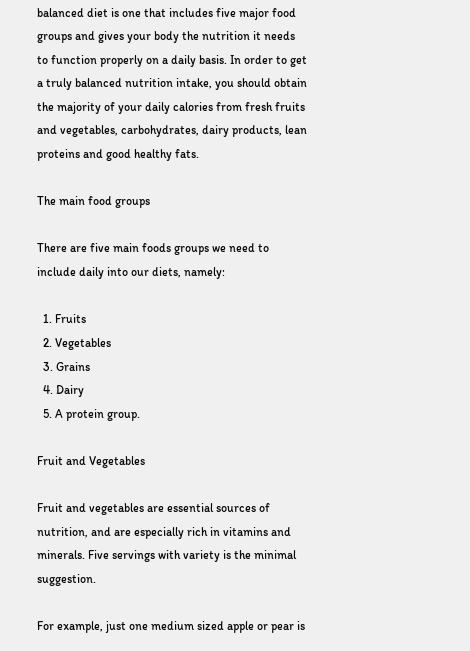balanced diet is one that includes five major food groups and gives your body the nutrition it needs to function properly on a daily basis. In order to get a truly balanced nutrition intake, you should obtain the majority of your daily calories from fresh fruits and vegetables, carbohydrates, dairy products, lean proteins and good healthy fats.

The main food groups

There are five main foods groups we need to include daily into our diets, namely:

  1. Fruits
  2. Vegetables
  3. Grains
  4. Dairy
  5. A protein group.

Fruit and Vegetables

Fruit and vegetables are essential sources of nutrition, and are especially rich in vitamins and minerals. Five servings with variety is the minimal suggestion.

For example, just one medium sized apple or pear is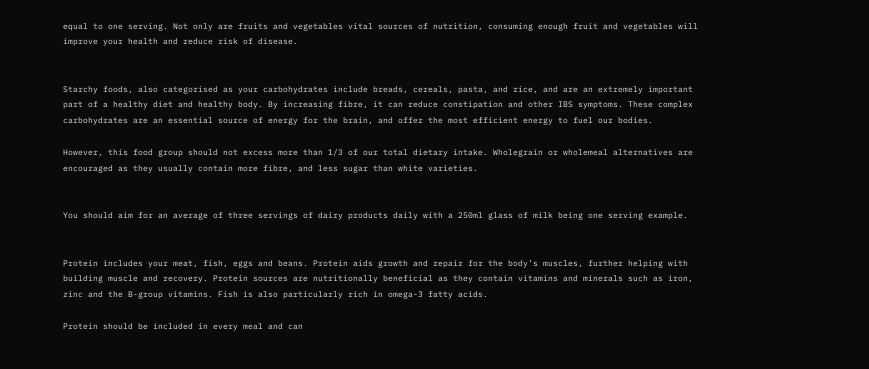equal to one serving. Not only are fruits and vegetables vital sources of nutrition, consuming enough fruit and vegetables will improve your health and reduce risk of disease.


Starchy foods, also categorised as your carbohydrates include breads, cereals, pasta, and rice, and are an extremely important part of a healthy diet and healthy body. By increasing fibre, it can reduce constipation and other IBS symptoms. These complex carbohydrates are an essential source of energy for the brain, and offer the most efficient energy to fuel our bodies.

However, this food group should not excess more than 1/3 of our total dietary intake. Wholegrain or wholemeal alternatives are encouraged as they usually contain more fibre, and less sugar than white varieties.


You should aim for an average of three servings of dairy products daily with a 250ml glass of milk being one serving example.


Protein includes your meat, fish, eggs and beans. Protein aids growth and repair for the body’s muscles, further helping with building muscle and recovery. Protein sources are nutritionally beneficial as they contain vitamins and minerals such as iron, zinc and the B-group vitamins. Fish is also particularly rich in omega-3 fatty acids.

Protein should be included in every meal and can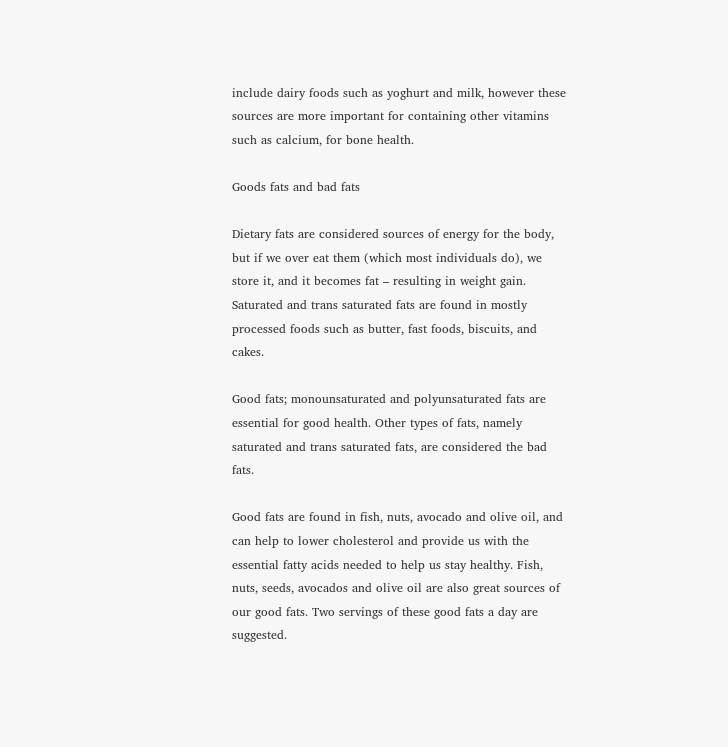include dairy foods such as yoghurt and milk, however these sources are more important for containing other vitamins such as calcium, for bone health.

Goods fats and bad fats

Dietary fats are considered sources of energy for the body, but if we over eat them (which most individuals do), we store it, and it becomes fat – resulting in weight gain. Saturated and trans saturated fats are found in mostly processed foods such as butter, fast foods, biscuits, and cakes.

Good fats; monounsaturated and polyunsaturated fats are essential for good health. Other types of fats, namely saturated and trans saturated fats, are considered the bad fats.

Good fats are found in fish, nuts, avocado and olive oil, and can help to lower cholesterol and provide us with the essential fatty acids needed to help us stay healthy. Fish, nuts, seeds, avocados and olive oil are also great sources of our good fats. Two servings of these good fats a day are suggested.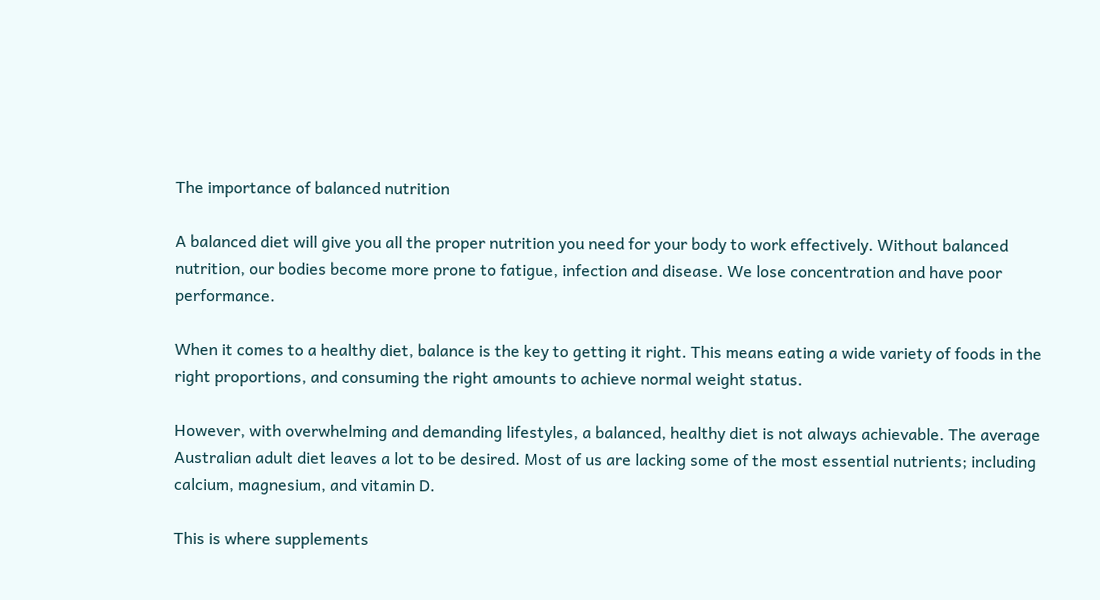The importance of balanced nutrition

A balanced diet will give you all the proper nutrition you need for your body to work effectively. Without balanced nutrition, our bodies become more prone to fatigue, infection and disease. We lose concentration and have poor performance.

When it comes to a healthy diet, balance is the key to getting it right. This means eating a wide variety of foods in the right proportions, and consuming the right amounts to achieve normal weight status.

However, with overwhelming and demanding lifestyles, a balanced, healthy diet is not always achievable. The average Australian adult diet leaves a lot to be desired. Most of us are lacking some of the most essential nutrients; including calcium, magnesium, and vitamin D.

This is where supplements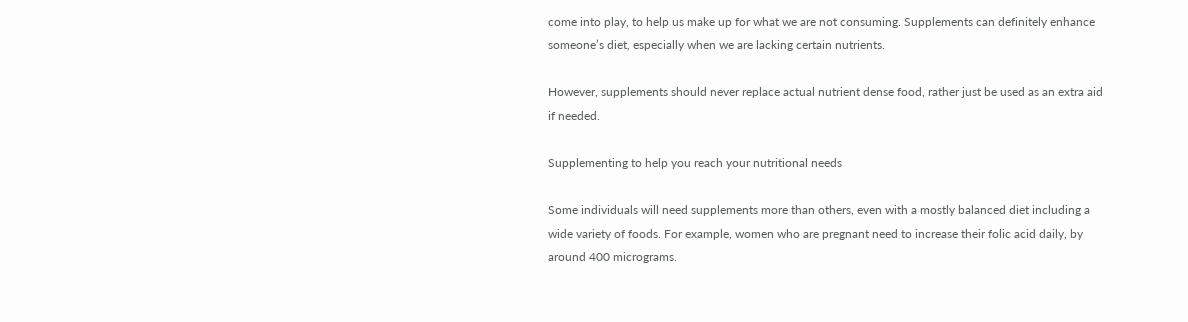come into play, to help us make up for what we are not consuming. Supplements can definitely enhance someone’s diet, especially when we are lacking certain nutrients.

However, supplements should never replace actual nutrient dense food, rather just be used as an extra aid if needed.

Supplementing to help you reach your nutritional needs

Some individuals will need supplements more than others, even with a mostly balanced diet including a wide variety of foods. For example, women who are pregnant need to increase their folic acid daily, by around 400 micrograms.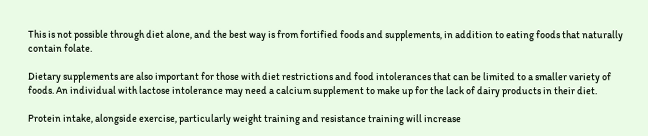This is not possible through diet alone, and the best way is from fortified foods and supplements, in addition to eating foods that naturally contain folate.

Dietary supplements are also important for those with diet restrictions and food intolerances that can be limited to a smaller variety of foods. An individual with lactose intolerance may need a calcium supplement to make up for the lack of dairy products in their diet.

Protein intake, alongside exercise, particularly weight training and resistance training will increase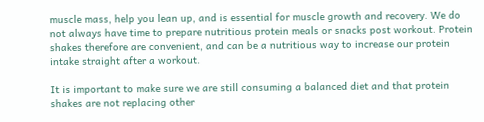muscle mass, help you lean up, and is essential for muscle growth and recovery. We do not always have time to prepare nutritious protein meals or snacks post workout. Protein shakes therefore are convenient, and can be a nutritious way to increase our protein intake straight after a workout.

It is important to make sure we are still consuming a balanced diet and that protein shakes are not replacing other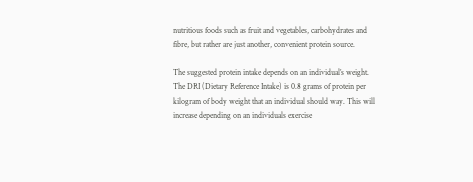nutritious foods such as fruit and vegetables, carbohydrates and fibre, but rather are just another, convenient protein source.

The suggested protein intake depends on an individual’s weight. The DRI (Dietary Reference Intake) is 0.8 grams of protein per kilogram of body weight that an individual should way. This will increase depending on an individuals exercise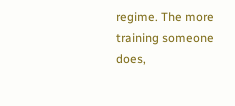regime. The more training someone does,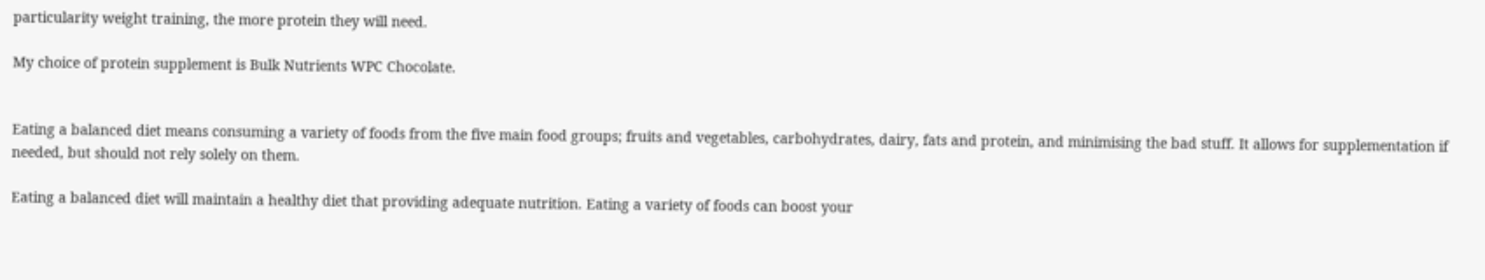particularity weight training, the more protein they will need.

My choice of protein supplement is Bulk Nutrients WPC Chocolate.


Eating a balanced diet means consuming a variety of foods from the five main food groups; fruits and vegetables, carbohydrates, dairy, fats and protein, and minimising the bad stuff. It allows for supplementation if needed, but should not rely solely on them.

Eating a balanced diet will maintain a healthy diet that providing adequate nutrition. Eating a variety of foods can boost your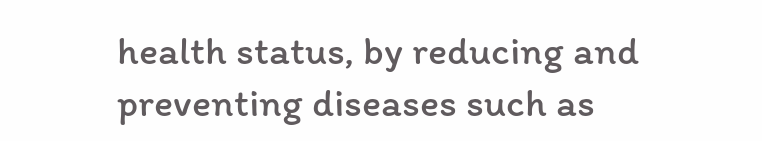health status, by reducing and preventing diseases such as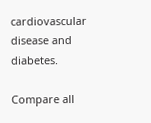cardiovascular disease and diabetes.

Compare all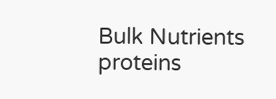Bulk Nutrients proteins